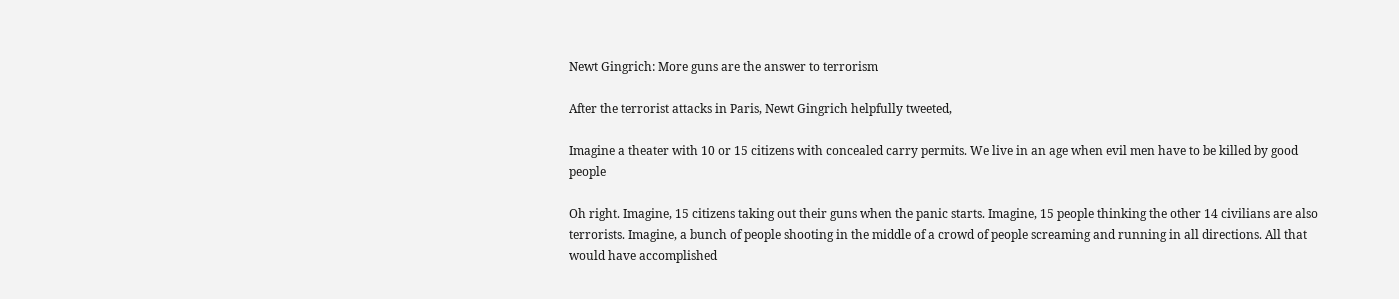Newt Gingrich: More guns are the answer to terrorism

After the terrorist attacks in Paris, Newt Gingrich helpfully tweeted,

Imagine a theater with 10 or 15 citizens with concealed carry permits. We live in an age when evil men have to be killed by good people

Oh right. Imagine, 15 citizens taking out their guns when the panic starts. Imagine, 15 people thinking the other 14 civilians are also terrorists. Imagine, a bunch of people shooting in the middle of a crowd of people screaming and running in all directions. All that would have accomplished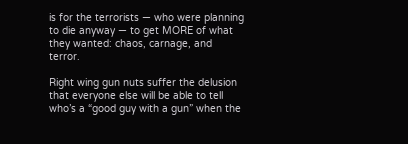is for the terrorists — who were planning to die anyway — to get MORE of what they wanted: chaos, carnage, and terror.

Right wing gun nuts suffer the delusion that everyone else will be able to tell who’s a “good guy with a gun” when the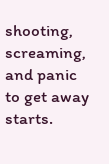shooting, screaming, and panic to get away starts.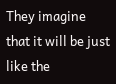They imagine that it will be just like the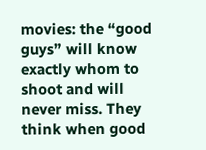movies: the “good guys” will know exactly whom to shoot and will never miss. They think when good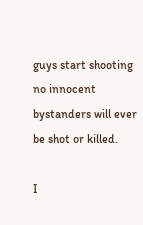guys start shooting no innocent bystanders will ever be shot or killed.

I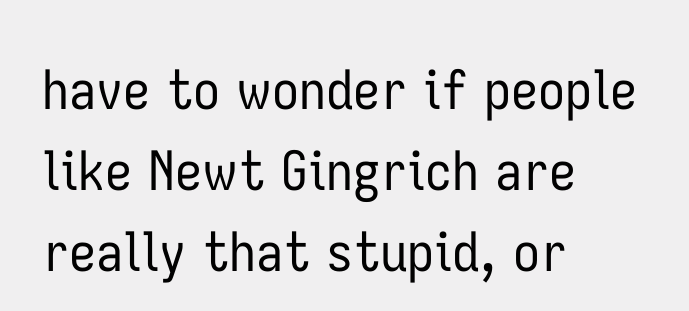have to wonder if people like Newt Gingrich are really that stupid, or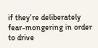if they’re deliberately fear-mongering in order to drive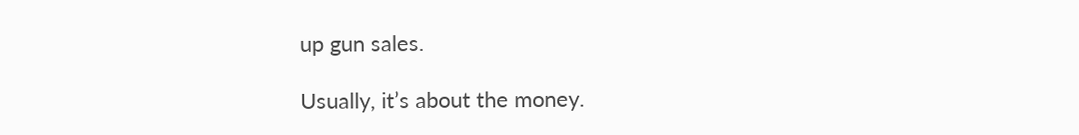up gun sales.

Usually, it’s about the money.